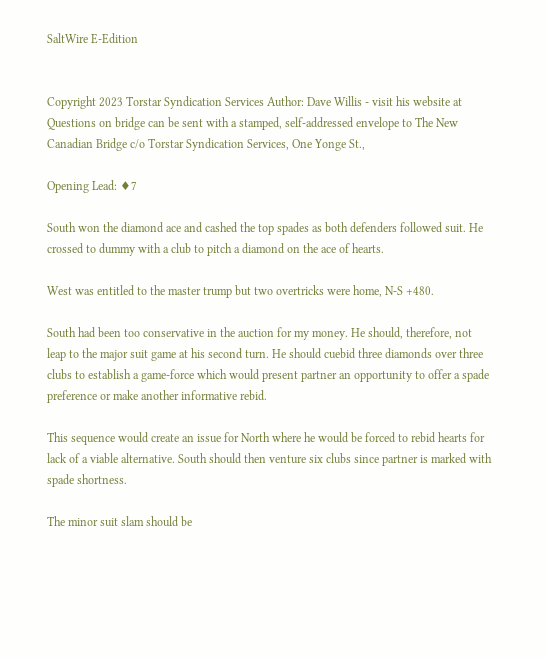SaltWire E-Edition


Copyright 2023 Torstar Syndication Services Author: Dave Willis - visit his website at Questions on bridge can be sent with a stamped, self-addressed envelope to The New Canadian Bridge c/o Torstar Syndication Services, One Yonge St.,

Opening Lead: ♦7

South won the diamond ace and cashed the top spades as both defenders followed suit. He crossed to dummy with a club to pitch a diamond on the ace of hearts.

West was entitled to the master trump but two overtricks were home, N-S +480.

South had been too conservative in the auction for my money. He should, therefore, not leap to the major suit game at his second turn. He should cuebid three diamonds over three clubs to establish a game-force which would present partner an opportunity to offer a spade preference or make another informative rebid.

This sequence would create an issue for North where he would be forced to rebid hearts for lack of a viable alternative. South should then venture six clubs since partner is marked with spade shortness.

The minor suit slam should be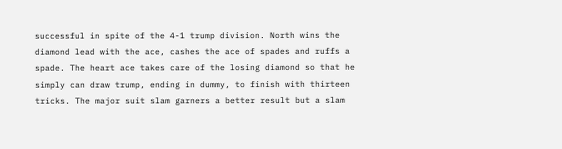successful in spite of the 4-1 trump division. North wins the diamond lead with the ace, cashes the ace of spades and ruffs a spade. The heart ace takes care of the losing diamond so that he simply can draw trump, ending in dummy, to finish with thirteen tricks. The major suit slam garners a better result but a slam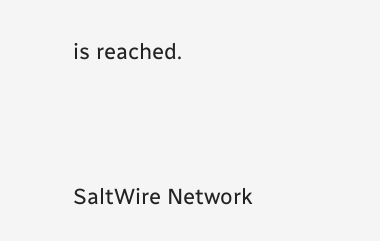is reached.





SaltWire Network